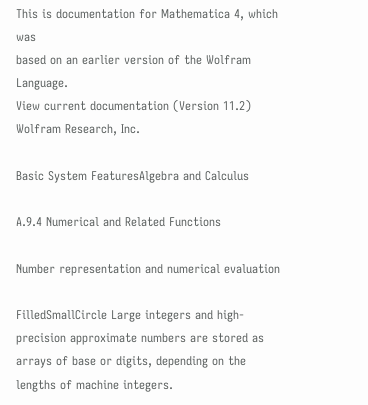This is documentation for Mathematica 4, which was
based on an earlier version of the Wolfram Language.
View current documentation (Version 11.2)
Wolfram Research, Inc.

Basic System FeaturesAlgebra and Calculus

A.9.4 Numerical and Related Functions

Number representation and numerical evaluation

FilledSmallCircle Large integers and high-precision approximate numbers are stored as arrays of base or digits, depending on the lengths of machine integers.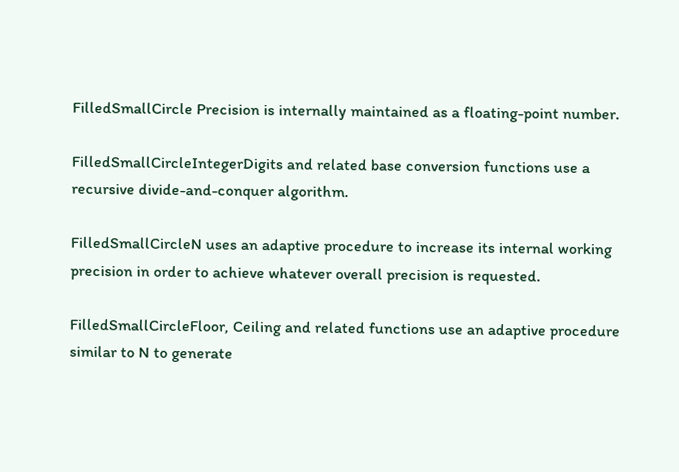FilledSmallCircle Precision is internally maintained as a floating-point number.

FilledSmallCircleIntegerDigits and related base conversion functions use a recursive divide-and-conquer algorithm.

FilledSmallCircleN uses an adaptive procedure to increase its internal working precision in order to achieve whatever overall precision is requested.

FilledSmallCircleFloor, Ceiling and related functions use an adaptive procedure similar to N to generate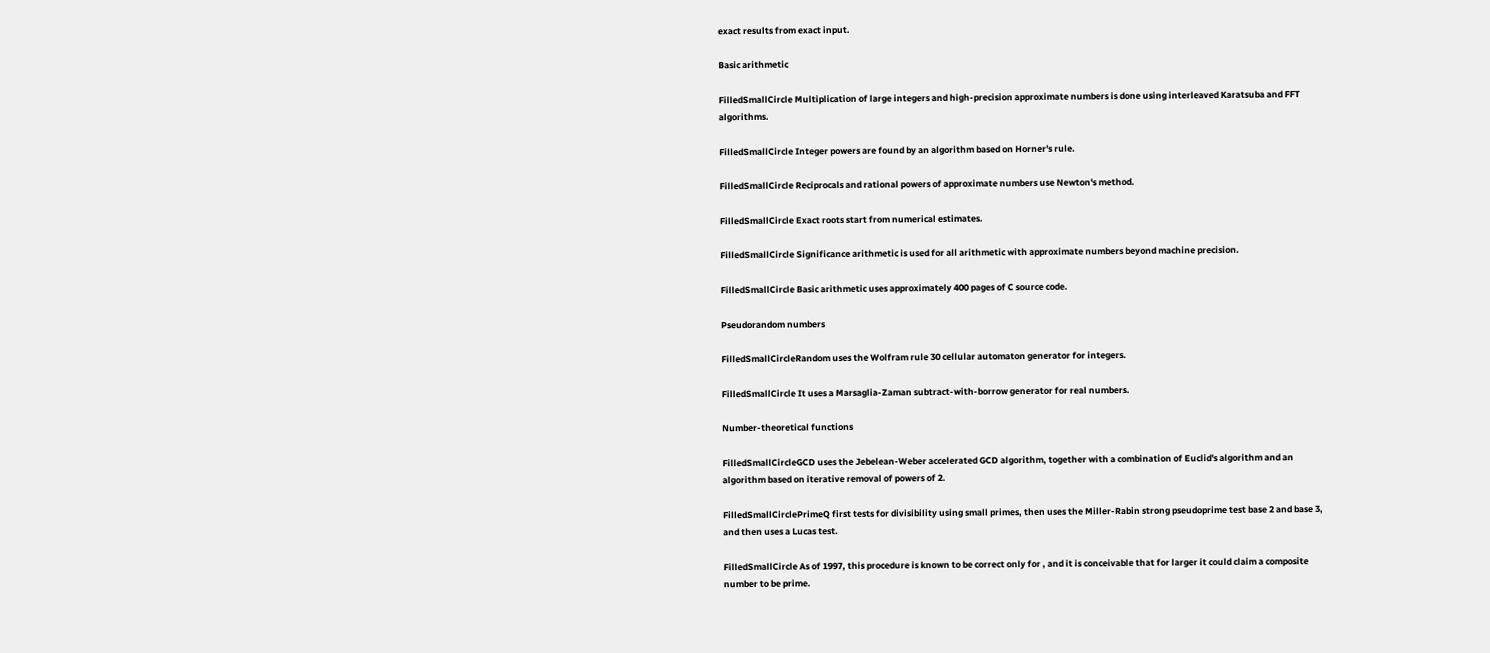exact results from exact input.

Basic arithmetic

FilledSmallCircle Multiplication of large integers and high-precision approximate numbers is done using interleaved Karatsuba and FFT algorithms.

FilledSmallCircle Integer powers are found by an algorithm based on Horner's rule.

FilledSmallCircle Reciprocals and rational powers of approximate numbers use Newton's method.

FilledSmallCircle Exact roots start from numerical estimates.

FilledSmallCircle Significance arithmetic is used for all arithmetic with approximate numbers beyond machine precision.

FilledSmallCircle Basic arithmetic uses approximately 400 pages of C source code.

Pseudorandom numbers

FilledSmallCircleRandom uses the Wolfram rule 30 cellular automaton generator for integers.

FilledSmallCircle It uses a Marsaglia-Zaman subtract-with-borrow generator for real numbers.

Number-theoretical functions

FilledSmallCircleGCD uses the Jebelean-Weber accelerated GCD algorithm, together with a combination of Euclid's algorithm and an algorithm based on iterative removal of powers of 2.

FilledSmallCirclePrimeQ first tests for divisibility using small primes, then uses the Miller-Rabin strong pseudoprime test base 2 and base 3, and then uses a Lucas test.

FilledSmallCircle As of 1997, this procedure is known to be correct only for , and it is conceivable that for larger it could claim a composite number to be prime.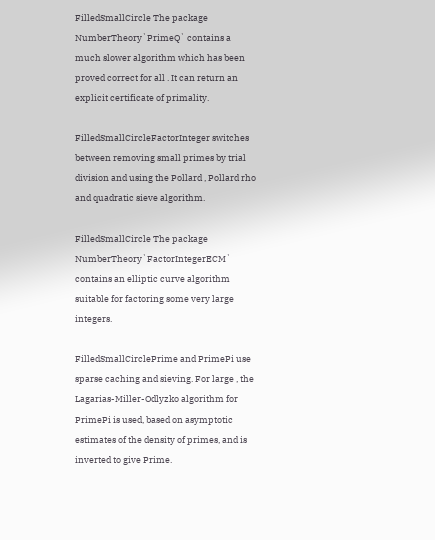FilledSmallCircle The package NumberTheory`PrimeQ` contains a much slower algorithm which has been proved correct for all . It can return an explicit certificate of primality.

FilledSmallCircleFactorInteger switches between removing small primes by trial division and using the Pollard , Pollard rho and quadratic sieve algorithm.

FilledSmallCircle The package NumberTheory`FactorIntegerECM` contains an elliptic curve algorithm suitable for factoring some very large integers.

FilledSmallCirclePrime and PrimePi use sparse caching and sieving. For large , the Lagarias-Miller-Odlyzko algorithm for PrimePi is used, based on asymptotic estimates of the density of primes, and is inverted to give Prime.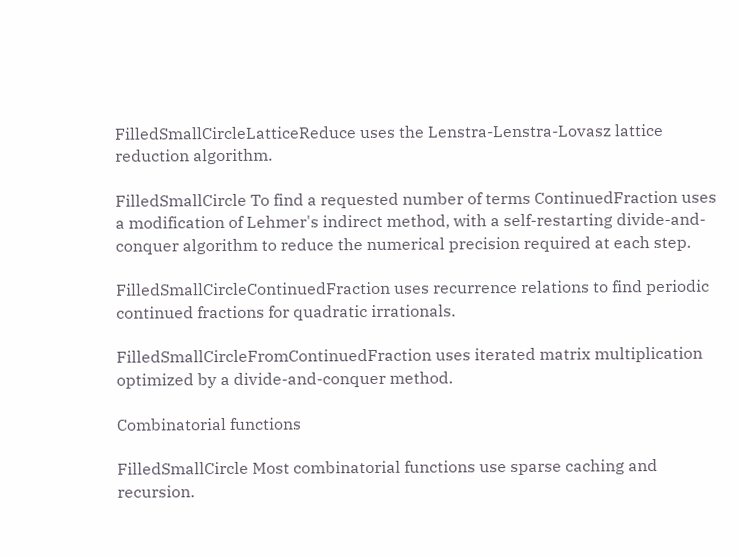FilledSmallCircleLatticeReduce uses the Lenstra-Lenstra-Lovasz lattice reduction algorithm.

FilledSmallCircle To find a requested number of terms ContinuedFraction uses a modification of Lehmer's indirect method, with a self-restarting divide-and-conquer algorithm to reduce the numerical precision required at each step.

FilledSmallCircleContinuedFraction uses recurrence relations to find periodic continued fractions for quadratic irrationals.

FilledSmallCircleFromContinuedFraction uses iterated matrix multiplication optimized by a divide-and-conquer method.

Combinatorial functions

FilledSmallCircle Most combinatorial functions use sparse caching and recursion.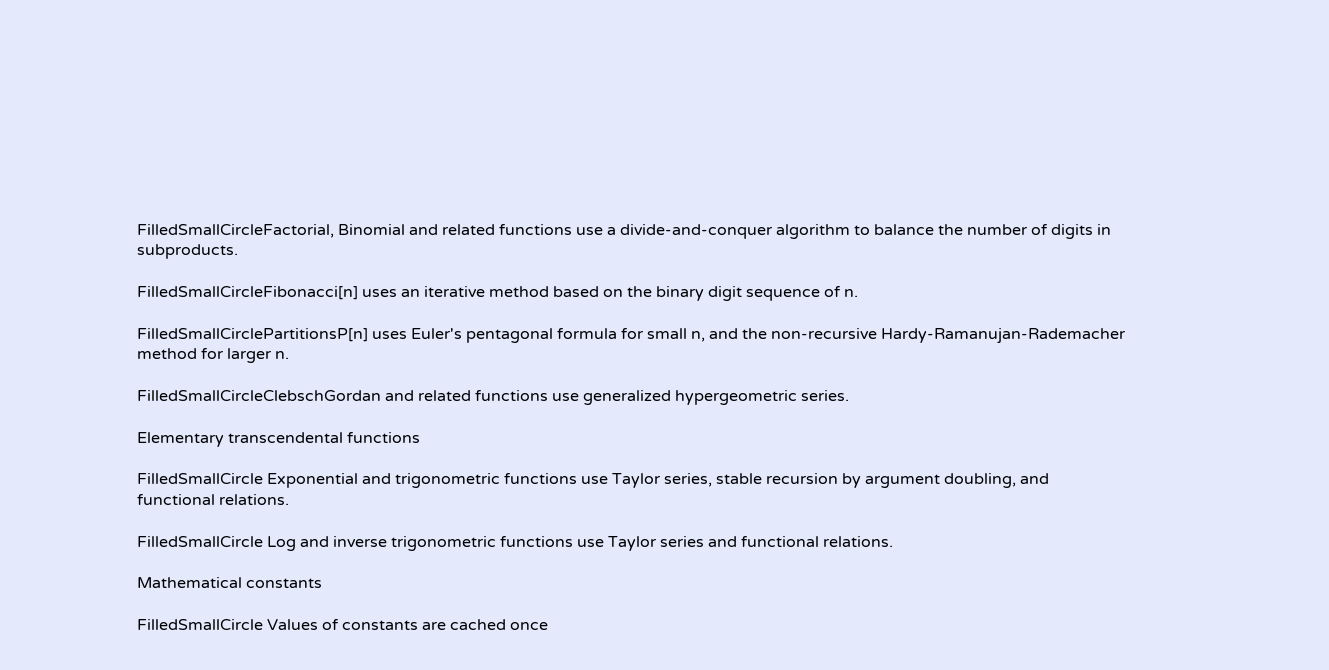FilledSmallCircleFactorial, Binomial and related functions use a divide-and-conquer algorithm to balance the number of digits in subproducts.

FilledSmallCircleFibonacci[n] uses an iterative method based on the binary digit sequence of n.

FilledSmallCirclePartitionsP[n] uses Euler's pentagonal formula for small n, and the non-recursive Hardy-Ramanujan-Rademacher method for larger n.

FilledSmallCircleClebschGordan and related functions use generalized hypergeometric series.

Elementary transcendental functions

FilledSmallCircle Exponential and trigonometric functions use Taylor series, stable recursion by argument doubling, and functional relations.

FilledSmallCircle Log and inverse trigonometric functions use Taylor series and functional relations.

Mathematical constants

FilledSmallCircle Values of constants are cached once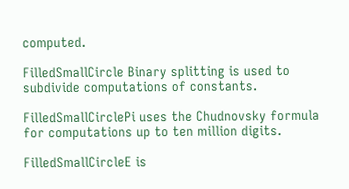computed.

FilledSmallCircle Binary splitting is used to subdivide computations of constants.

FilledSmallCirclePi uses the Chudnovsky formula for computations up to ten million digits.

FilledSmallCircleE is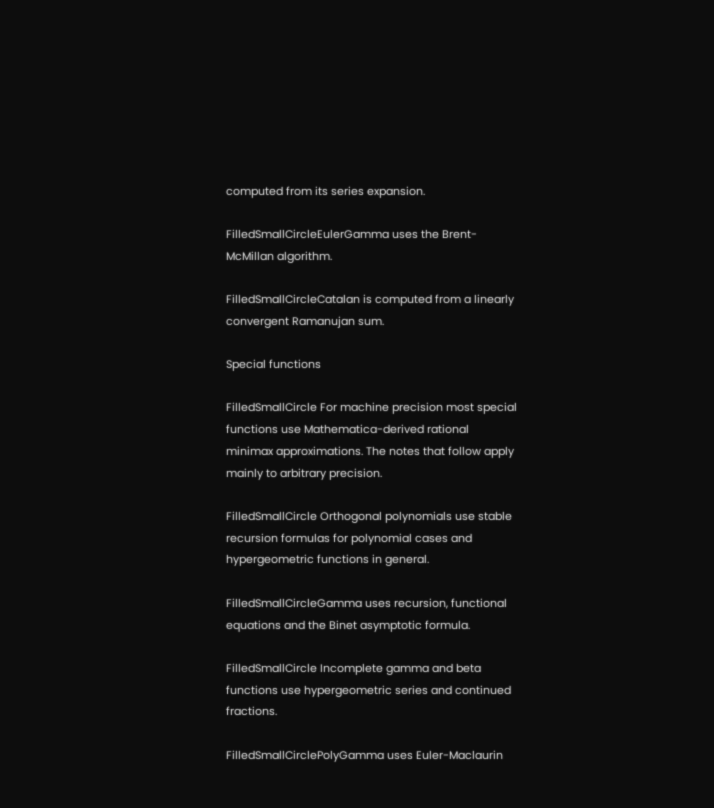computed from its series expansion.

FilledSmallCircleEulerGamma uses the Brent-McMillan algorithm.

FilledSmallCircleCatalan is computed from a linearly convergent Ramanujan sum.

Special functions

FilledSmallCircle For machine precision most special functions use Mathematica-derived rational minimax approximations. The notes that follow apply mainly to arbitrary precision.

FilledSmallCircle Orthogonal polynomials use stable recursion formulas for polynomial cases and hypergeometric functions in general.

FilledSmallCircleGamma uses recursion, functional equations and the Binet asymptotic formula.

FilledSmallCircle Incomplete gamma and beta functions use hypergeometric series and continued fractions.

FilledSmallCirclePolyGamma uses Euler-Maclaurin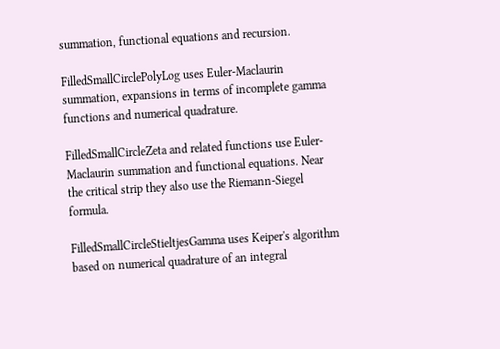summation, functional equations and recursion.

FilledSmallCirclePolyLog uses Euler-Maclaurin summation, expansions in terms of incomplete gamma functions and numerical quadrature.

FilledSmallCircleZeta and related functions use Euler-Maclaurin summation and functional equations. Near the critical strip they also use the Riemann-Siegel formula.

FilledSmallCircleStieltjesGamma uses Keiper's algorithm based on numerical quadrature of an integral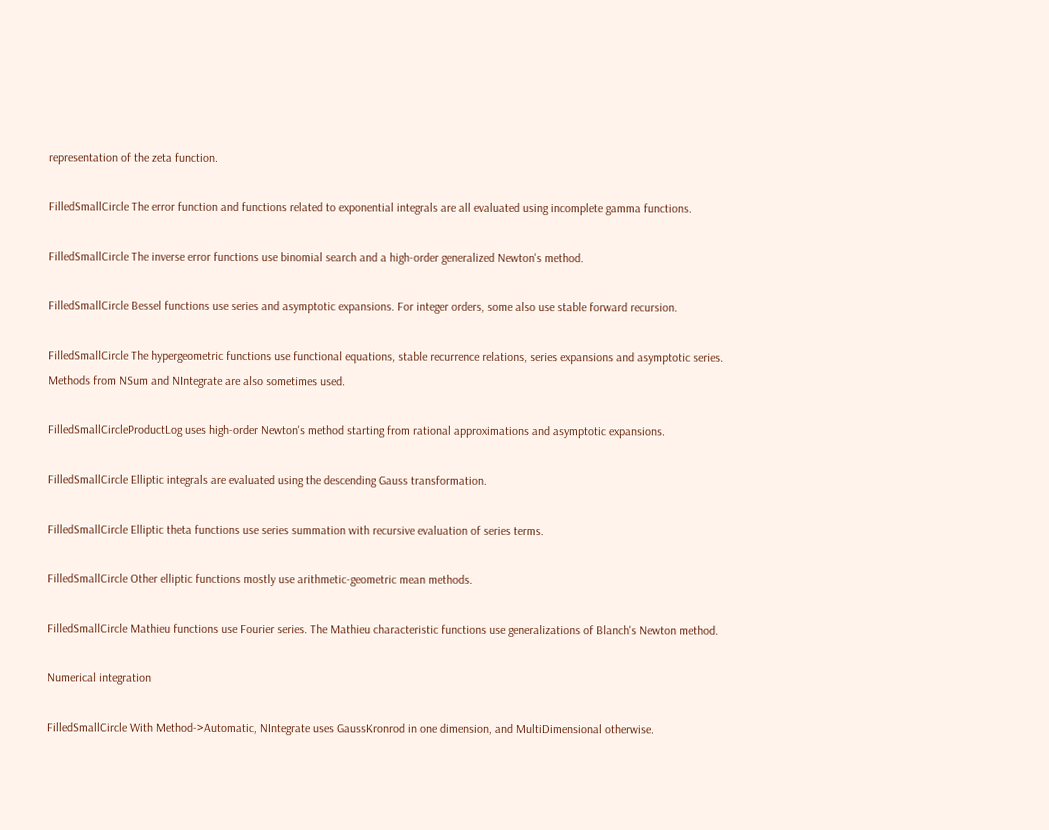representation of the zeta function.

FilledSmallCircle The error function and functions related to exponential integrals are all evaluated using incomplete gamma functions.

FilledSmallCircle The inverse error functions use binomial search and a high-order generalized Newton's method.

FilledSmallCircle Bessel functions use series and asymptotic expansions. For integer orders, some also use stable forward recursion.

FilledSmallCircle The hypergeometric functions use functional equations, stable recurrence relations, series expansions and asymptotic series. Methods from NSum and NIntegrate are also sometimes used.

FilledSmallCircleProductLog uses high-order Newton's method starting from rational approximations and asymptotic expansions.

FilledSmallCircle Elliptic integrals are evaluated using the descending Gauss transformation.

FilledSmallCircle Elliptic theta functions use series summation with recursive evaluation of series terms.

FilledSmallCircle Other elliptic functions mostly use arithmetic-geometric mean methods.

FilledSmallCircle Mathieu functions use Fourier series. The Mathieu characteristic functions use generalizations of Blanch's Newton method.

Numerical integration

FilledSmallCircle With Method->Automatic, NIntegrate uses GaussKronrod in one dimension, and MultiDimensional otherwise.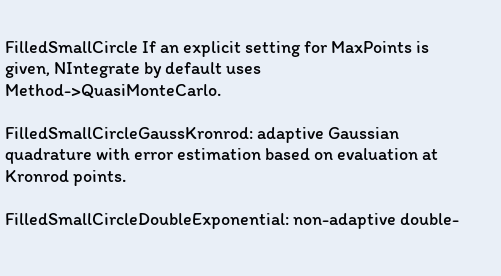FilledSmallCircle If an explicit setting for MaxPoints is given, NIntegrate by default uses Method->QuasiMonteCarlo.

FilledSmallCircleGaussKronrod: adaptive Gaussian quadrature with error estimation based on evaluation at Kronrod points.

FilledSmallCircleDoubleExponential: non-adaptive double-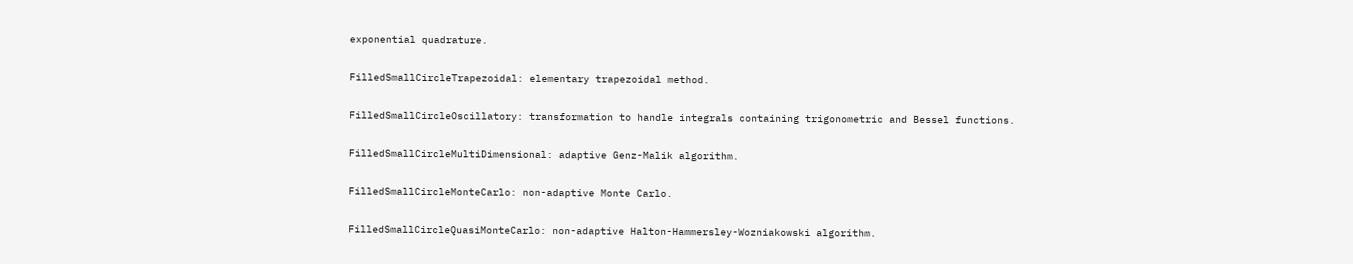exponential quadrature.

FilledSmallCircleTrapezoidal: elementary trapezoidal method.

FilledSmallCircleOscillatory: transformation to handle integrals containing trigonometric and Bessel functions.

FilledSmallCircleMultiDimensional: adaptive Genz-Malik algorithm.

FilledSmallCircleMonteCarlo: non-adaptive Monte Carlo.

FilledSmallCircleQuasiMonteCarlo: non-adaptive Halton-Hammersley-Wozniakowski algorithm.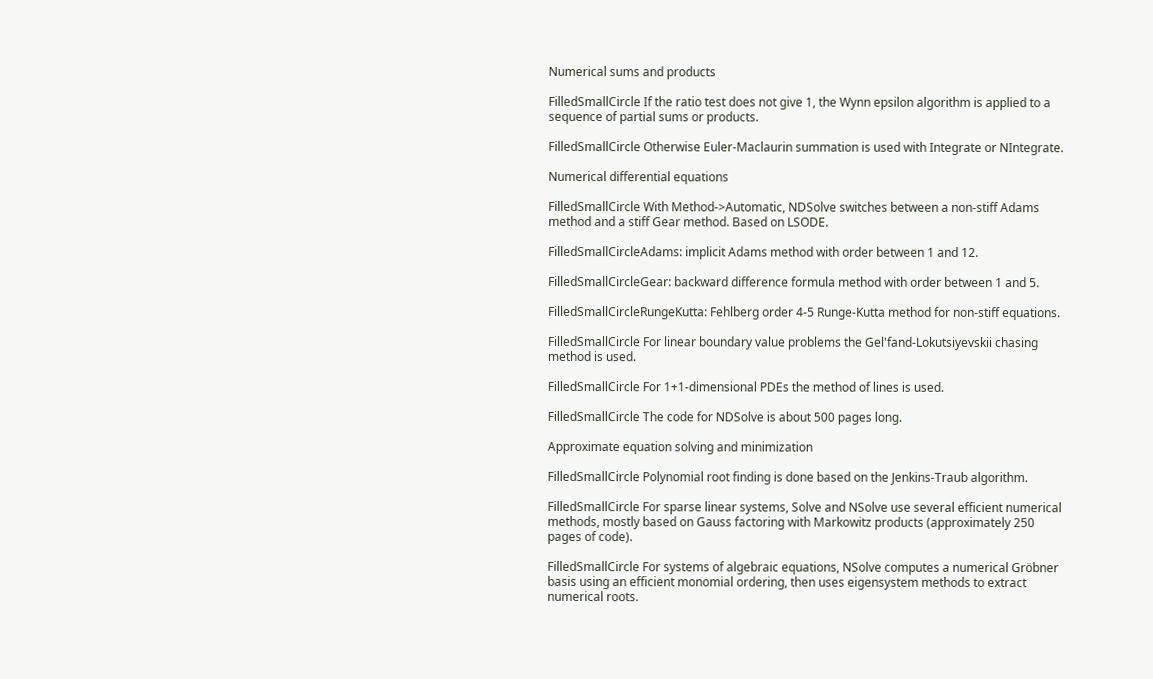Numerical sums and products

FilledSmallCircle If the ratio test does not give 1, the Wynn epsilon algorithm is applied to a sequence of partial sums or products.

FilledSmallCircle Otherwise Euler-Maclaurin summation is used with Integrate or NIntegrate.

Numerical differential equations

FilledSmallCircle With Method->Automatic, NDSolve switches between a non-stiff Adams method and a stiff Gear method. Based on LSODE.

FilledSmallCircleAdams: implicit Adams method with order between 1 and 12.

FilledSmallCircleGear: backward difference formula method with order between 1 and 5.

FilledSmallCircleRungeKutta: Fehlberg order 4-5 Runge-Kutta method for non-stiff equations.

FilledSmallCircle For linear boundary value problems the Gel'fand-Lokutsiyevskii chasing method is used.

FilledSmallCircle For 1+1-dimensional PDEs the method of lines is used.

FilledSmallCircle The code for NDSolve is about 500 pages long.

Approximate equation solving and minimization

FilledSmallCircle Polynomial root finding is done based on the Jenkins-Traub algorithm.

FilledSmallCircle For sparse linear systems, Solve and NSolve use several efficient numerical methods, mostly based on Gauss factoring with Markowitz products (approximately 250 pages of code).

FilledSmallCircle For systems of algebraic equations, NSolve computes a numerical Gröbner basis using an efficient monomial ordering, then uses eigensystem methods to extract numerical roots.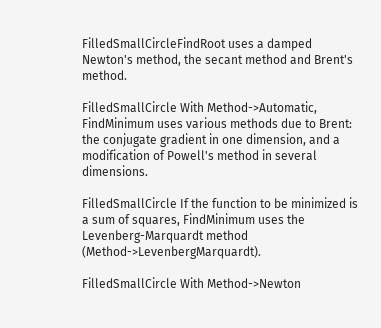FilledSmallCircleFindRoot uses a damped Newton's method, the secant method and Brent's method.

FilledSmallCircle With Method->Automatic, FindMinimum uses various methods due to Brent: the conjugate gradient in one dimension, and a modification of Powell's method in several dimensions.

FilledSmallCircle If the function to be minimized is a sum of squares, FindMinimum uses the Levenberg-Marquardt method (Method->LevenbergMarquardt).

FilledSmallCircle With Method->Newton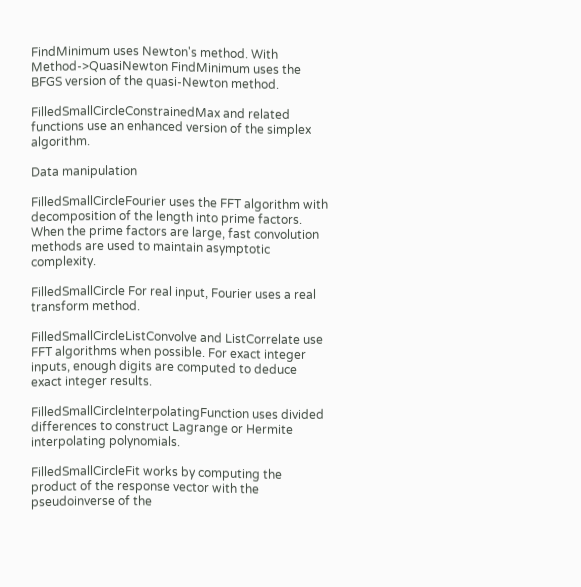FindMinimum uses Newton's method. With Method->QuasiNewton FindMinimum uses the BFGS version of the quasi-Newton method.

FilledSmallCircleConstrainedMax and related functions use an enhanced version of the simplex algorithm.

Data manipulation

FilledSmallCircleFourier uses the FFT algorithm with decomposition of the length into prime factors. When the prime factors are large, fast convolution methods are used to maintain asymptotic complexity.

FilledSmallCircle For real input, Fourier uses a real transform method.

FilledSmallCircleListConvolve and ListCorrelate use FFT algorithms when possible. For exact integer inputs, enough digits are computed to deduce exact integer results.

FilledSmallCircleInterpolatingFunction uses divided differences to construct Lagrange or Hermite interpolating polynomials.

FilledSmallCircleFit works by computing the product of the response vector with the pseudoinverse of the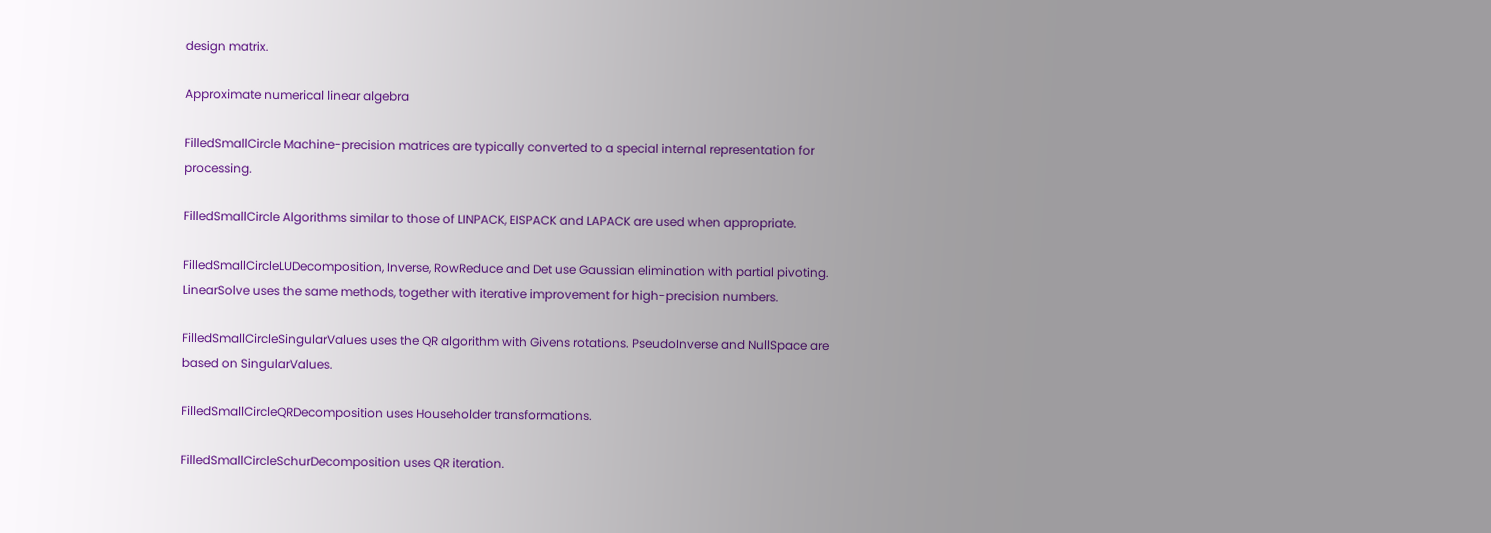design matrix.

Approximate numerical linear algebra

FilledSmallCircle Machine-precision matrices are typically converted to a special internal representation for processing.

FilledSmallCircle Algorithms similar to those of LINPACK, EISPACK and LAPACK are used when appropriate.

FilledSmallCircleLUDecomposition, Inverse, RowReduce and Det use Gaussian elimination with partial pivoting. LinearSolve uses the same methods, together with iterative improvement for high-precision numbers.

FilledSmallCircleSingularValues uses the QR algorithm with Givens rotations. PseudoInverse and NullSpace are based on SingularValues.

FilledSmallCircleQRDecomposition uses Householder transformations.

FilledSmallCircleSchurDecomposition uses QR iteration.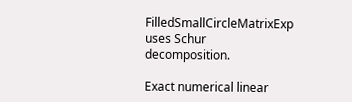FilledSmallCircleMatrixExp uses Schur decomposition.

Exact numerical linear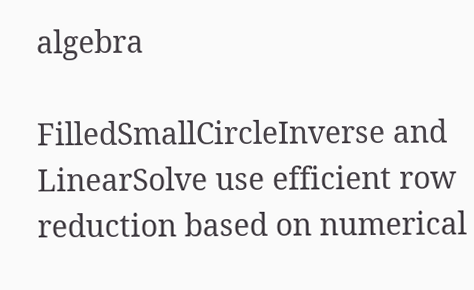algebra

FilledSmallCircleInverse and LinearSolve use efficient row reduction based on numerical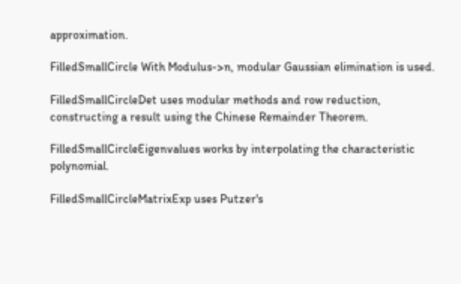approximation.

FilledSmallCircle With Modulus->n, modular Gaussian elimination is used.

FilledSmallCircleDet uses modular methods and row reduction, constructing a result using the Chinese Remainder Theorem.

FilledSmallCircleEigenvalues works by interpolating the characteristic polynomial.

FilledSmallCircleMatrixExp uses Putzer's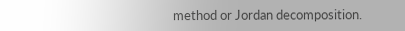method or Jordan decomposition.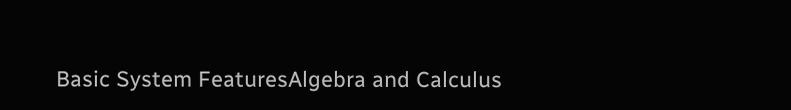Basic System FeaturesAlgebra and Calculus